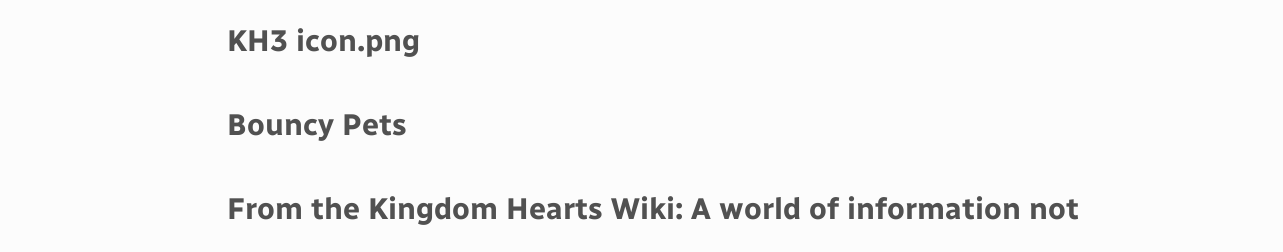KH3 icon.png

Bouncy Pets

From the Kingdom Hearts Wiki: A world of information not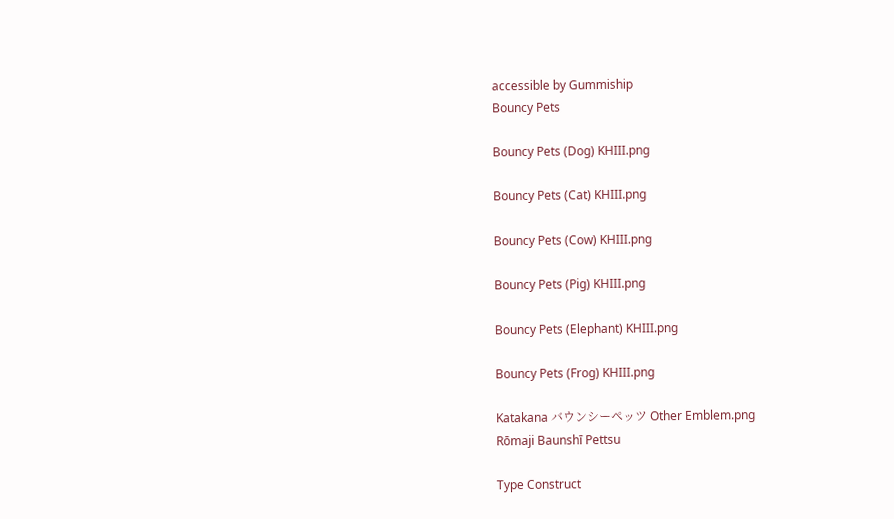accessible by Gummiship
Bouncy Pets

Bouncy Pets (Dog) KHIII.png

Bouncy Pets (Cat) KHIII.png

Bouncy Pets (Cow) KHIII.png

Bouncy Pets (Pig) KHIII.png

Bouncy Pets (Elephant) KHIII.png

Bouncy Pets (Frog) KHIII.png

Katakana バウンシーペッツ Other Emblem.png
Rōmaji Baunshī Pettsu

Type Construct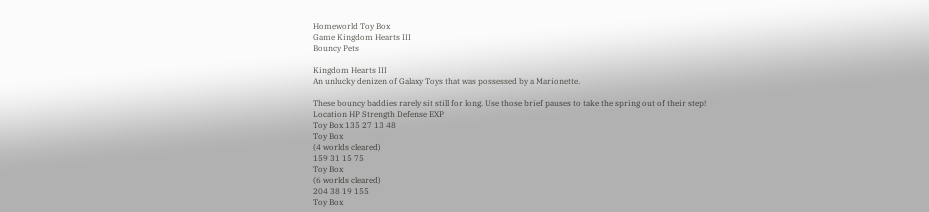Homeworld Toy Box
Game Kingdom Hearts III
Bouncy Pets

Kingdom Hearts III
An unlucky denizen of Galaxy Toys that was possessed by a Marionette.

These bouncy baddies rarely sit still for long. Use those brief pauses to take the spring out of their step!
Location HP Strength Defense EXP
Toy Box 135 27 13 48
Toy Box
(4 worlds cleared)
159 31 15 75
Toy Box
(6 worlds cleared)
204 38 19 155
Toy Box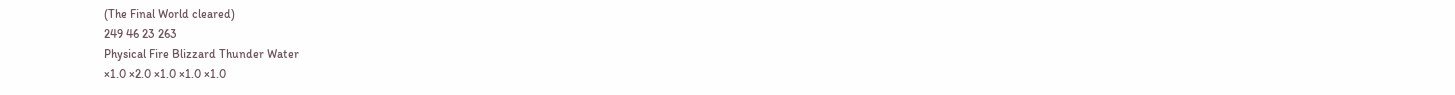(The Final World cleared)
249 46 23 263
Physical Fire Blizzard Thunder Water
×1.0 ×2.0 ×1.0 ×1.0 ×1.0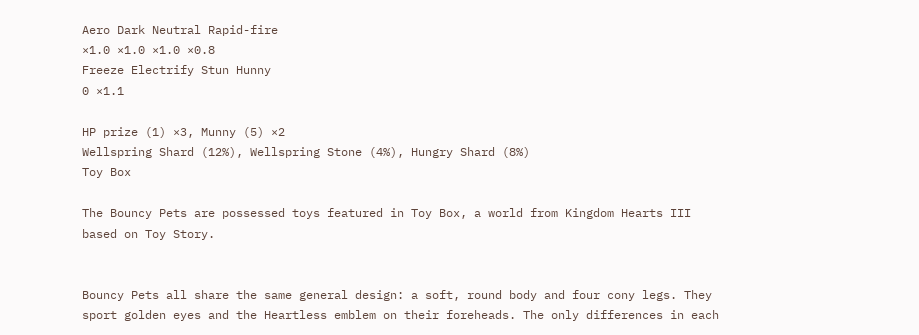Aero Dark Neutral Rapid-fire
×1.0 ×1.0 ×1.0 ×0.8
Freeze Electrify Stun Hunny
0 ×1.1

HP prize (1) ×3, Munny (5) ×2
Wellspring Shard (12%), Wellspring Stone (4%), Hungry Shard (8%)
Toy Box

The Bouncy Pets are possessed toys featured in Toy Box, a world from Kingdom Hearts III based on Toy Story.


Bouncy Pets all share the same general design: a soft, round body and four cony legs. They sport golden eyes and the Heartless emblem on their foreheads. The only differences in each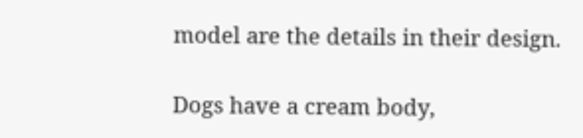model are the details in their design.

Dogs have a cream body,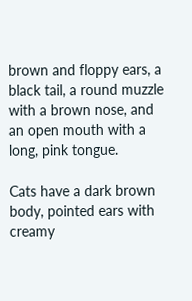brown and floppy ears, a black tail, a round muzzle with a brown nose, and an open mouth with a long, pink tongue.

Cats have a dark brown body, pointed ears with creamy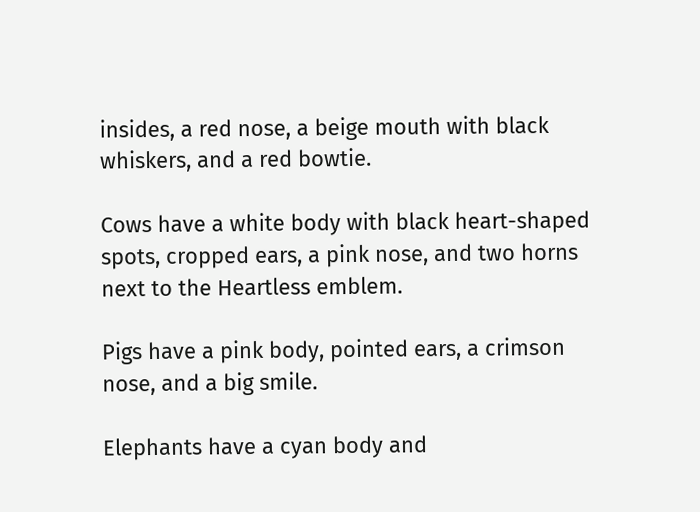insides, a red nose, a beige mouth with black whiskers, and a red bowtie.

Cows have a white body with black heart-shaped spots, cropped ears, a pink nose, and two horns next to the Heartless emblem.

Pigs have a pink body, pointed ears, a crimson nose, and a big smile.

Elephants have a cyan body and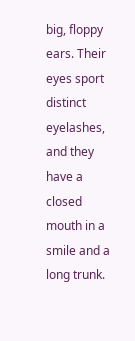big, floppy ears. Their eyes sport distinct eyelashes, and they have a closed mouth in a smile and a long trunk.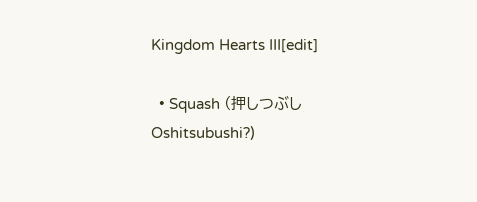Kingdom Hearts III[edit]

  • Squash (押しつぶし Oshitsubushi?)